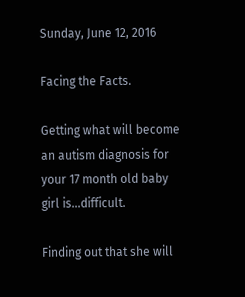Sunday, June 12, 2016

Facing the Facts.

Getting what will become an autism diagnosis for your 17 month old baby girl is...difficult.

Finding out that she will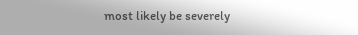most likely be severely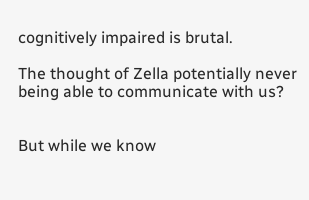cognitively impaired is brutal.

The thought of Zella potentially never being able to communicate with us?


But while we know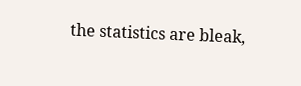the statistics are bleak,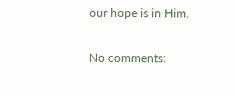our hope is in Him.

No comments: